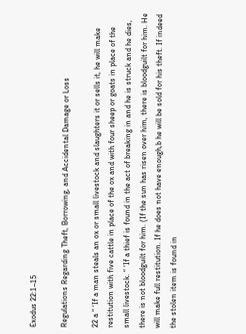Exodus 22:1–15

Regulations Regarding Theft, Borrowing, and Accidental Damage or Loss

22 a “ ‘If a man steals an ox or small livestock and slaughters it or sells it, he will make restitution with five cattle in place of the ox and with four sheep or goats in place of the small livestock. “ ‘If a thief is found in the act of breaking in and he is struck and he dies, there is not bloodguilt for him. (If the sun has risen over him, there is bloodguilt for him. He will make full restitution. If he does not have enough,b he will be sold for his theft. If indeed the stolen item is found in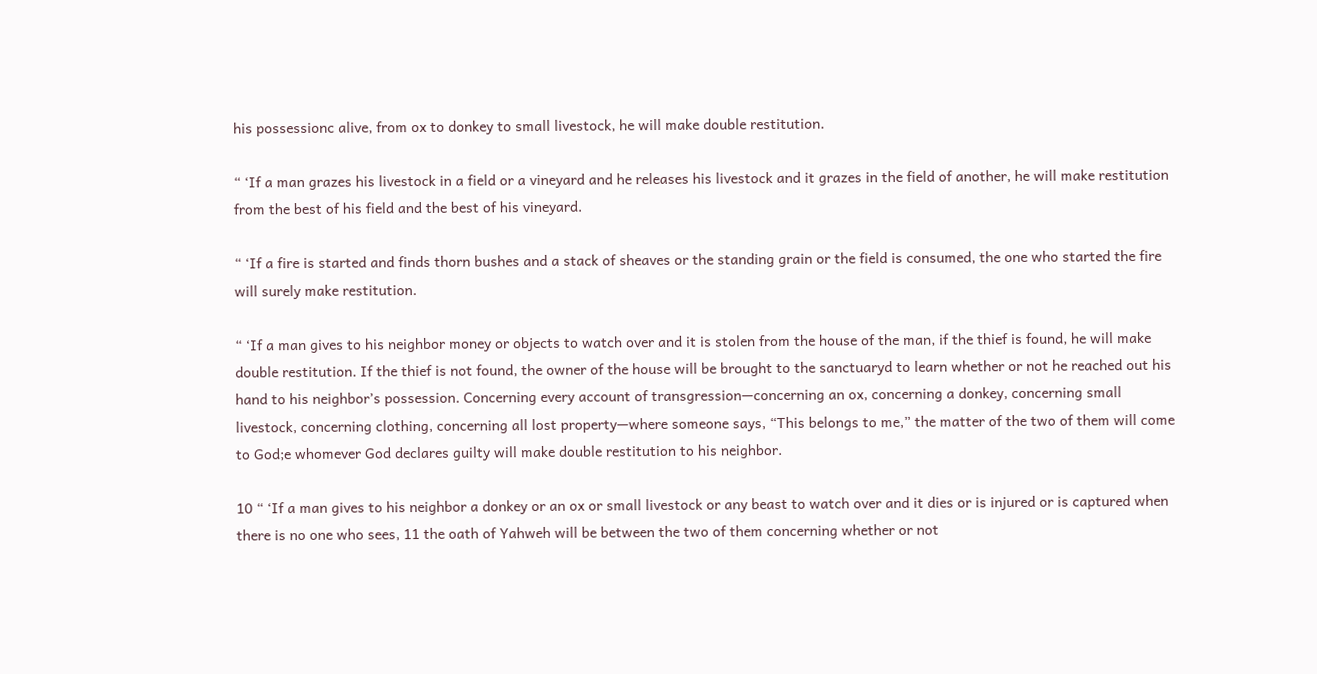his possessionc alive, from ox to donkey to small livestock, he will make double restitution.

“ ‘If a man grazes his livestock in a field or a vineyard and he releases his livestock and it grazes in the field of another, he will make restitution from the best of his field and the best of his vineyard.

“ ‘If a fire is started and finds thorn bushes and a stack of sheaves or the standing grain or the field is consumed, the one who started the fire will surely make restitution.

“ ‘If a man gives to his neighbor money or objects to watch over and it is stolen from the house of the man, if the thief is found, he will make double restitution. If the thief is not found, the owner of the house will be brought to the sanctuaryd to learn whether or not he reached out his hand to his neighbor’s possession. Concerning every account of transgression—concerning an ox, concerning a donkey, concerning small livestock, concerning clothing, concerning all lost property—where someone says, “This belongs to me,” the matter of the two of them will come to God;e whomever God declares guilty will make double restitution to his neighbor.

10 “ ‘If a man gives to his neighbor a donkey or an ox or small livestock or any beast to watch over and it dies or is injured or is captured when there is no one who sees, 11 the oath of Yahweh will be between the two of them concerning whether or not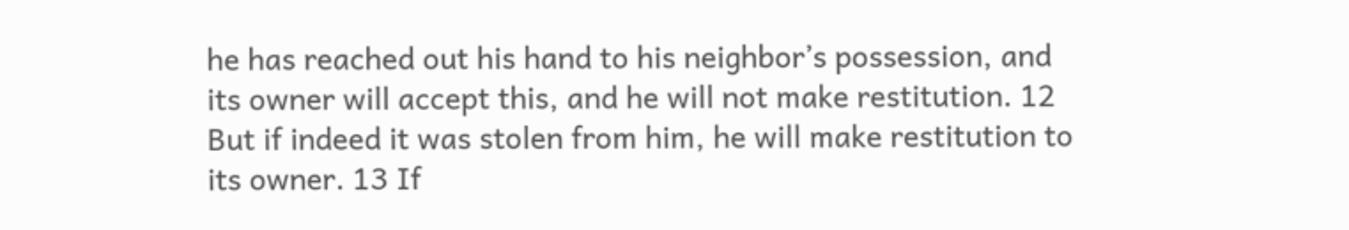he has reached out his hand to his neighbor’s possession, and its owner will accept this, and he will not make restitution. 12 But if indeed it was stolen from him, he will make restitution to its owner. 13 If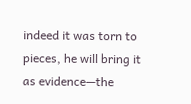indeed it was torn to pieces, he will bring it as evidence—the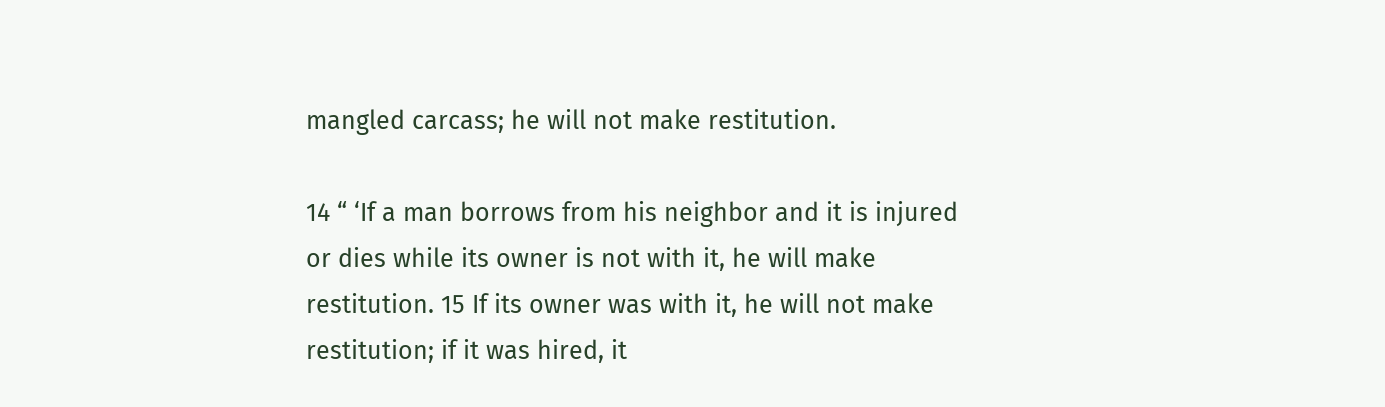mangled carcass; he will not make restitution.

14 “ ‘If a man borrows from his neighbor and it is injured or dies while its owner is not with it, he will make restitution. 15 If its owner was with it, he will not make restitution; if it was hired, it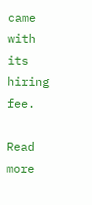came with its hiring fee.

Read more